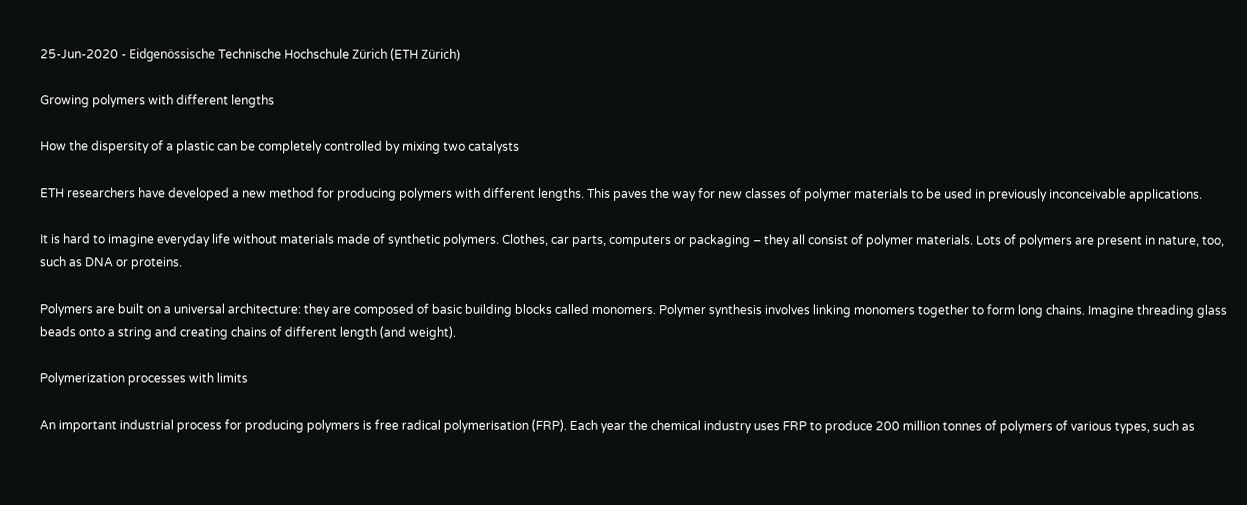25-Jun-2020 - Eidgenössische Technische Hochschule Zürich (ETH Zürich)

Growing polymers with different lengths

How the dispersity of a plastic can be completely controlled by mixing two catalysts

ETH researchers have developed a new method for producing polymers with different lengths. This paves the way for new classes of polymer materials to be used in previously inconceivable applications.

It is hard to imagine everyday life without materials made of synthetic polymers. Clothes, car parts, computers or packaging – they all consist of polymer materials. Lots of polymers are present in nature, too, such as DNA or proteins.

Polymers are built on a universal architecture: they are composed of basic building blocks called monomers. Polymer synthesis involves linking monomers together to form long chains. Imagine threading glass beads onto a string and creating chains of different length (and weight).

Polymerization processes with limits

An important industrial process for producing polymers is free radical polymerisation (FRP). Each year the chemical industry uses FRP to produce 200 million tonnes of polymers of various types, such as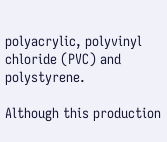polyacrylic, polyvinyl chloride (PVC) and polystyrene.

Although this production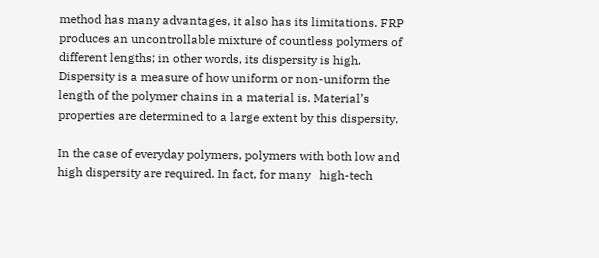method has many advantages, it also has its limitations. FRP produces an uncontrollable mixture of countless polymers of different lengths; in other words, its dispersity is high. Dispersity is a measure of how uniform or non-uniform the length of the polymer chains in a material is. Material’s properties are determined to a large extent by this dispersity.

In the case of everyday polymers, polymers with both low and high dispersity are required. In fact, for many   high-tech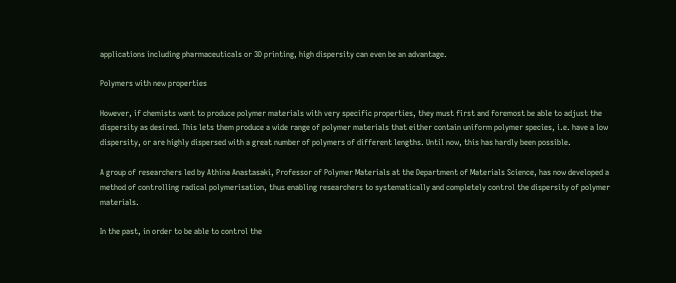applications including pharmaceuticals or 3D printing, high dispersity can even be an advantage.

Polymers with new properties

However, if chemists want to produce polymer materials with very specific properties, they must first and foremost be able to adjust the dispersity as desired. This lets them produce a wide range of polymer materials that either contain uniform polymer species, i.e. have a low dispersity, or are highly dispersed with a great number of polymers of different lengths. Until now, this has hardly been possible.

A group of researchers led by Athina Anastasaki, Professor of Polymer Materials at the Department of Materials Science, has now developed a method of controlling radical polymerisation, thus enabling researchers to systematically and completely control the dispersity of polymer materials.

In the past, in order to be able to control the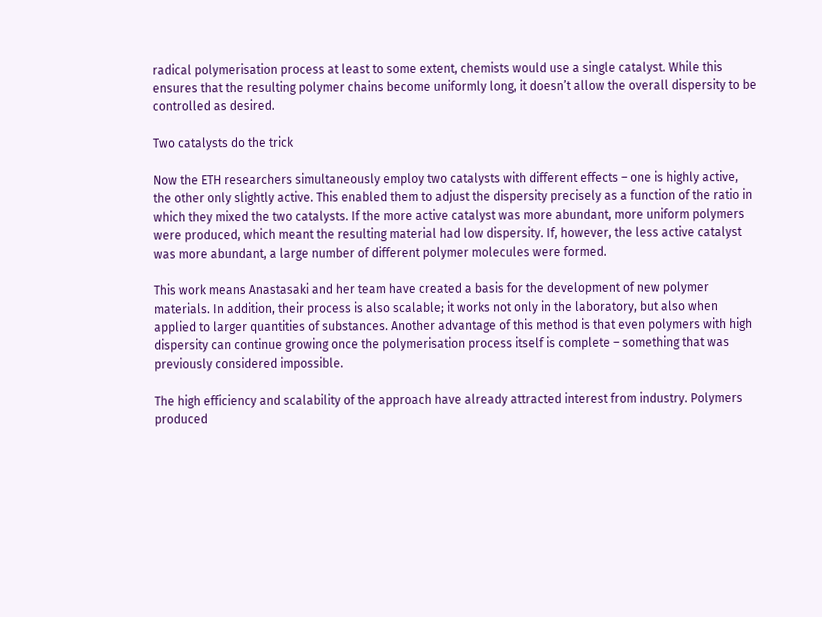radical polymerisation process at least to some extent, chemists would use a single catalyst. While this ensures that the resulting polymer chains become uniformly long, it doesn’t allow the overall dispersity to be controlled as desired.

Two catalysts do the trick

Now the ETH researchers simultaneously employ two catalysts with different effects – one is highly active, the other only slightly active. This enabled them to adjust the dispersity precisely as a function of the ratio in which they mixed the two catalysts. If the more active catalyst was more abundant, more uniform polymers were produced, which meant the resulting material had low dispersity. If, however, the less active catalyst was more abundant, a large number of different polymer molecules were formed.

This work means Anastasaki and her team have created a basis for the development of new polymer materials. In addition, their process is also scalable; it works not only in the laboratory, but also when applied to larger quantities of substances. Another advantage of this method is that even polymers with high dispersity can continue growing once the polymerisation process itself is complete – something that was previously considered impossible.

The high efficiency and scalability of the approach have already attracted interest from industry. Polymers produced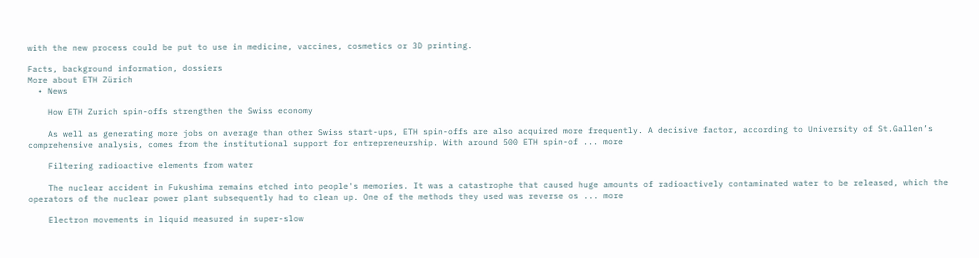with the new process could be put to use in medicine, vaccines, cosmetics or 3D printing.

Facts, background information, dossiers
More about ETH Zürich
  • News

    How ETH Zurich spin-offs strengthen the Swiss economy

    As well as generating more jobs on average than other Swiss start-ups, ETH spin-offs are also acquired more frequently. A decisive factor, according to University of St.Gallen’s comprehensive analysis, comes from the institutional support for entrepreneurship. With around 500 ETH spin-of ... more

    Filtering radioactive elements from water

    The nuclear accident in Fukushima remains etched into people's memories. It was a catastrophe that caused huge amounts of radioactively contaminated water to be released, which the operators of the nuclear power plant subsequently had to clean up. One of the methods they used was reverse os ... more

    Electron movements in liquid measured in super-slow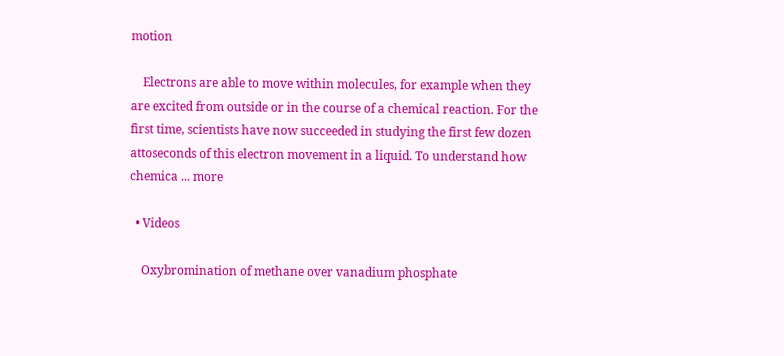motion

    Electrons are able to move within molecules, for example when they are excited from outside or in the course of a chemical reaction. For the first time, scientists have now succeeded in studying the first few dozen attoseconds of this electron movement in a liquid. To understand how chemica ... more

  • Videos

    Oxybromination of methane over vanadium phosphate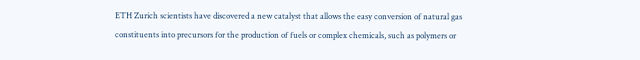ETH Zurich scientists have discovered a new catalyst that allows the easy conversion of natural gas constituents into precursors for the production of fuels or complex chemicals, such as polymers or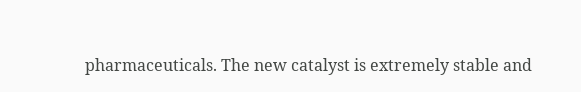pharmaceuticals. The new catalyst is extremely stable and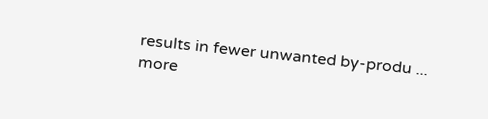results in fewer unwanted by-produ ... more